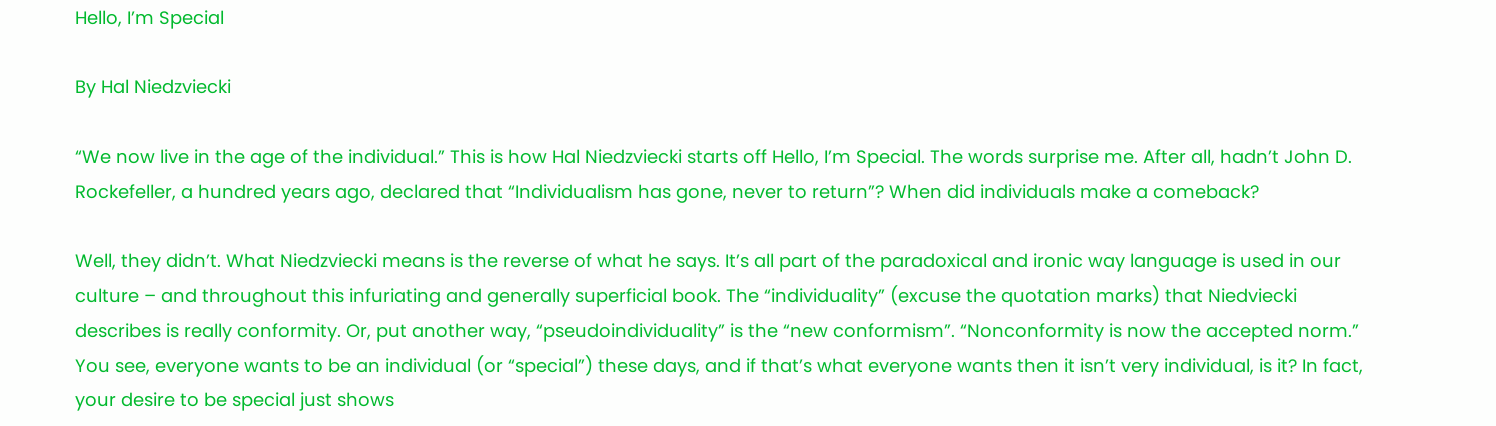Hello, I’m Special

By Hal Niedzviecki

“We now live in the age of the individual.” This is how Hal Niedzviecki starts off Hello, I’m Special. The words surprise me. After all, hadn’t John D. Rockefeller, a hundred years ago, declared that “Individualism has gone, never to return”? When did individuals make a comeback?

Well, they didn’t. What Niedzviecki means is the reverse of what he says. It’s all part of the paradoxical and ironic way language is used in our culture – and throughout this infuriating and generally superficial book. The “individuality” (excuse the quotation marks) that Niedviecki describes is really conformity. Or, put another way, “pseudoindividuality” is the “new conformism”. “Nonconformity is now the accepted norm.” You see, everyone wants to be an individual (or “special”) these days, and if that’s what everyone wants then it isn’t very individual, is it? In fact, your desire to be special just shows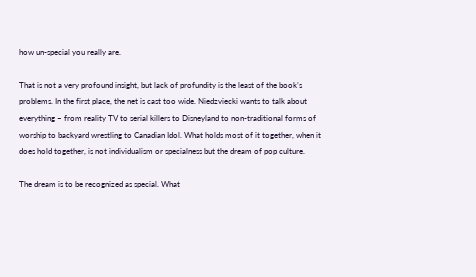how un-special you really are.

That is not a very profound insight, but lack of profundity is the least of the book’s problems. In the first place, the net is cast too wide. Niedzviecki wants to talk about everything – from reality TV to serial killers to Disneyland to non-traditional forms of worship to backyard wrestling to Canadian Idol. What holds most of it together, when it does hold together, is not individualism or specialness but the dream of pop culture.

The dream is to be recognized as special. What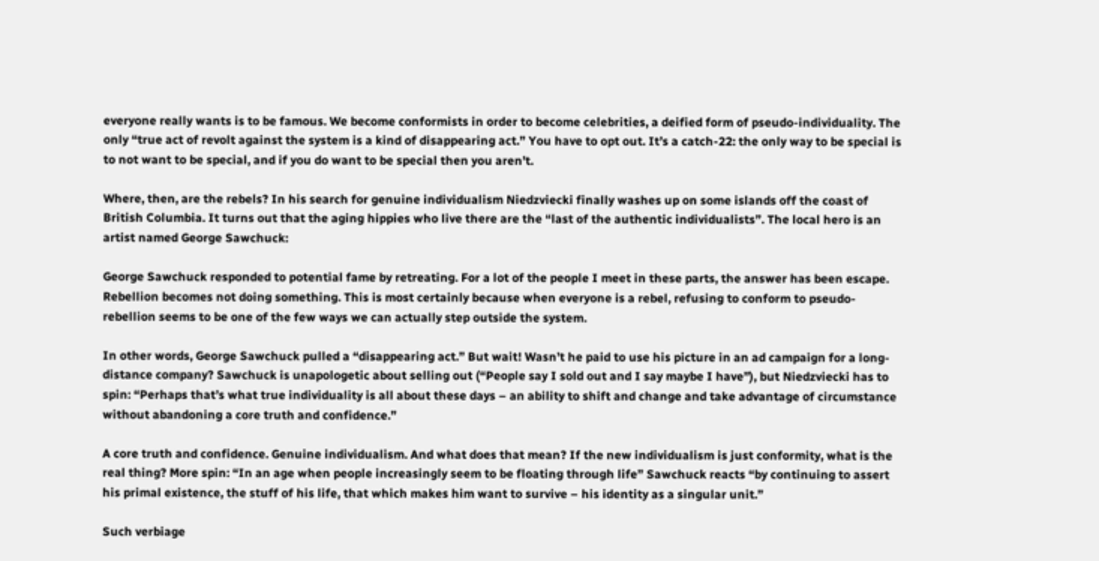everyone really wants is to be famous. We become conformists in order to become celebrities, a deified form of pseudo-individuality. The only “true act of revolt against the system is a kind of disappearing act.” You have to opt out. It’s a catch-22: the only way to be special is to not want to be special, and if you do want to be special then you aren’t.

Where, then, are the rebels? In his search for genuine individualism Niedzviecki finally washes up on some islands off the coast of British Columbia. It turns out that the aging hippies who live there are the “last of the authentic individualists”. The local hero is an artist named George Sawchuck:

George Sawchuck responded to potential fame by retreating. For a lot of the people I meet in these parts, the answer has been escape. Rebellion becomes not doing something. This is most certainly because when everyone is a rebel, refusing to conform to pseudo-rebellion seems to be one of the few ways we can actually step outside the system.

In other words, George Sawchuck pulled a “disappearing act.” But wait! Wasn’t he paid to use his picture in an ad campaign for a long-distance company? Sawchuck is unapologetic about selling out (“People say I sold out and I say maybe I have”), but Niedzviecki has to spin: “Perhaps that’s what true individuality is all about these days – an ability to shift and change and take advantage of circumstance without abandoning a core truth and confidence.”

A core truth and confidence. Genuine individualism. And what does that mean? If the new individualism is just conformity, what is the real thing? More spin: “In an age when people increasingly seem to be floating through life” Sawchuck reacts “by continuing to assert his primal existence, the stuff of his life, that which makes him want to survive – his identity as a singular unit.”

Such verbiage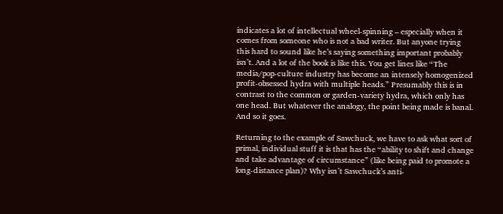indicates a lot of intellectual wheel-spinning – especially when it comes from someone who is not a bad writer. But anyone trying this hard to sound like he’s saying something important probably isn’t. And a lot of the book is like this. You get lines like “The media/pop-culture industry has become an intensely homogenized profit-obsessed hydra with multiple heads.” Presumably this is in contrast to the common or garden-variety hydra, which only has one head. But whatever the analogy, the point being made is banal. And so it goes.

Returning to the example of Sawchuck, we have to ask what sort of primal, individual stuff it is that has the “ability to shift and change and take advantage of circumstance” (like being paid to promote a long-distance plan)? Why isn’t Sawchuck’s anti-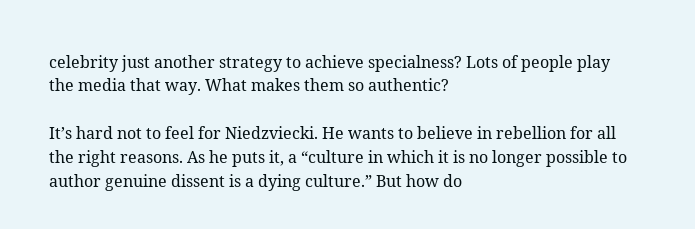celebrity just another strategy to achieve specialness? Lots of people play the media that way. What makes them so authentic?

It’s hard not to feel for Niedzviecki. He wants to believe in rebellion for all the right reasons. As he puts it, a “culture in which it is no longer possible to author genuine dissent is a dying culture.” But how do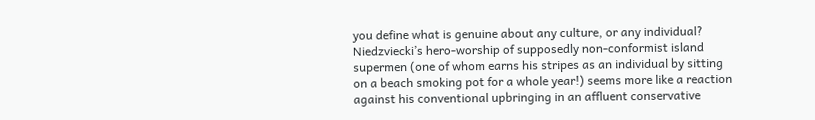you define what is genuine about any culture, or any individual? Niedzviecki’s hero-worship of supposedly non-conformist island supermen (one of whom earns his stripes as an individual by sitting on a beach smoking pot for a whole year!) seems more like a reaction against his conventional upbringing in an affluent conservative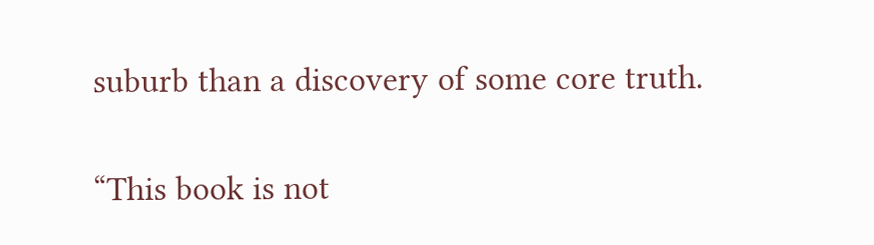suburb than a discovery of some core truth.

“This book is not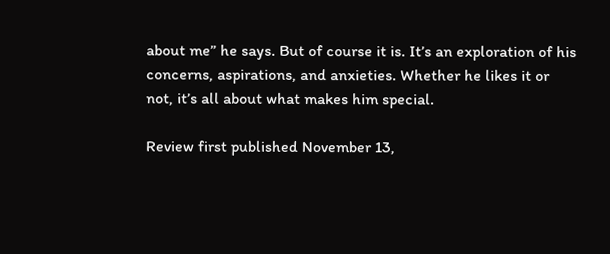about me” he says. But of course it is. It’s an exploration of his concerns, aspirations, and anxieties. Whether he likes it or not, it’s all about what makes him special.

Review first published November 13,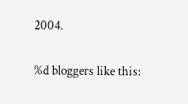2004.

%d bloggers like this: